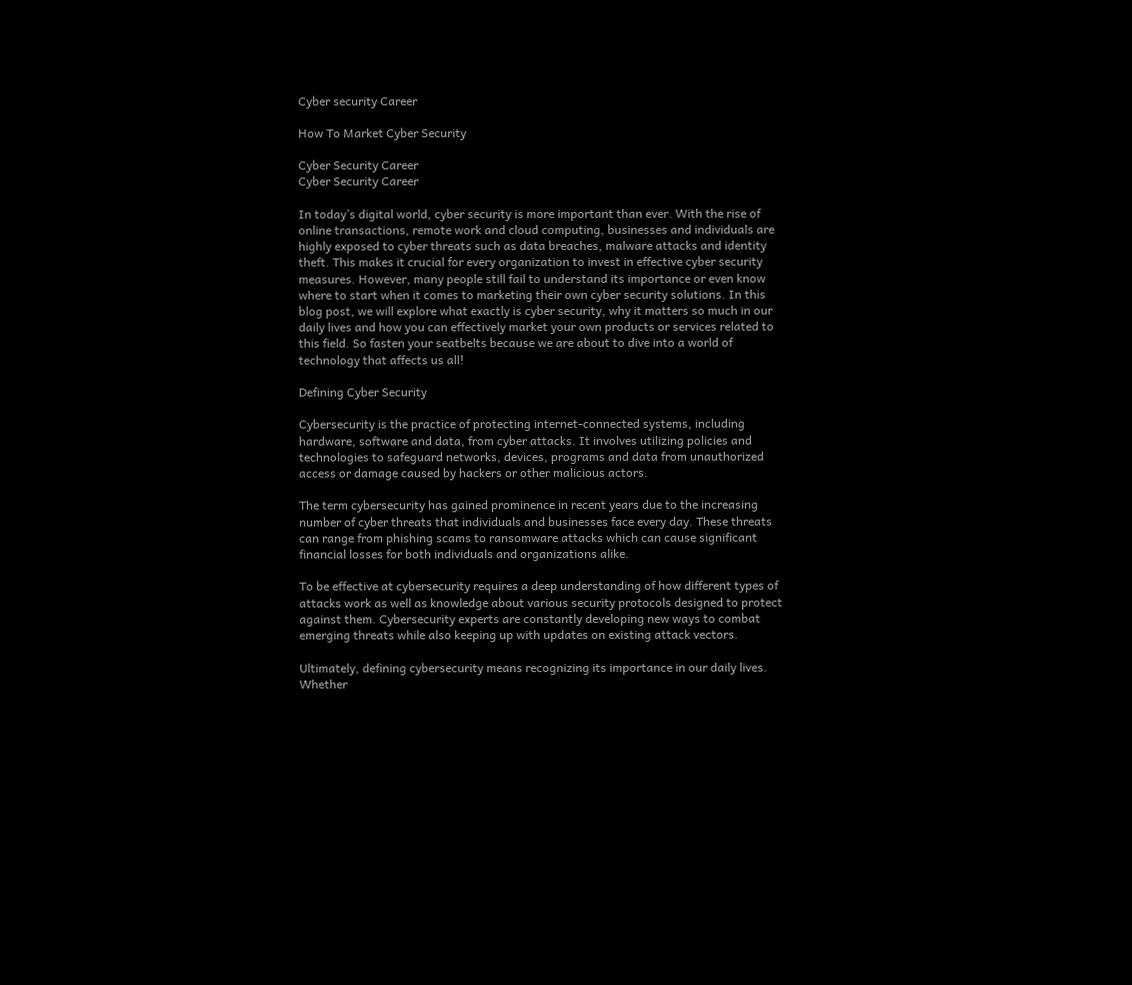Cyber security Career

How To Market Cyber Security

Cyber Security Career
Cyber Security Career

In today’s digital world, cyber security is more important than ever. With the rise of online transactions, remote work and cloud computing, businesses and individuals are highly exposed to cyber threats such as data breaches, malware attacks and identity theft. This makes it crucial for every organization to invest in effective cyber security measures. However, many people still fail to understand its importance or even know where to start when it comes to marketing their own cyber security solutions. In this blog post, we will explore what exactly is cyber security, why it matters so much in our daily lives and how you can effectively market your own products or services related to this field. So fasten your seatbelts because we are about to dive into a world of technology that affects us all!

Defining Cyber Security

Cybersecurity is the practice of protecting internet-connected systems, including hardware, software and data, from cyber attacks. It involves utilizing policies and technologies to safeguard networks, devices, programs and data from unauthorized access or damage caused by hackers or other malicious actors.

The term cybersecurity has gained prominence in recent years due to the increasing number of cyber threats that individuals and businesses face every day. These threats can range from phishing scams to ransomware attacks which can cause significant financial losses for both individuals and organizations alike.

To be effective at cybersecurity requires a deep understanding of how different types of attacks work as well as knowledge about various security protocols designed to protect against them. Cybersecurity experts are constantly developing new ways to combat emerging threats while also keeping up with updates on existing attack vectors.

Ultimately, defining cybersecurity means recognizing its importance in our daily lives. Whether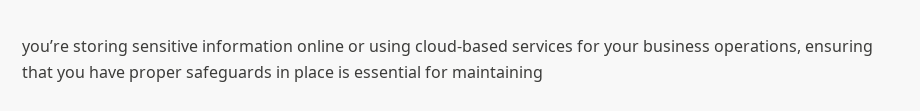you’re storing sensitive information online or using cloud-based services for your business operations, ensuring that you have proper safeguards in place is essential for maintaining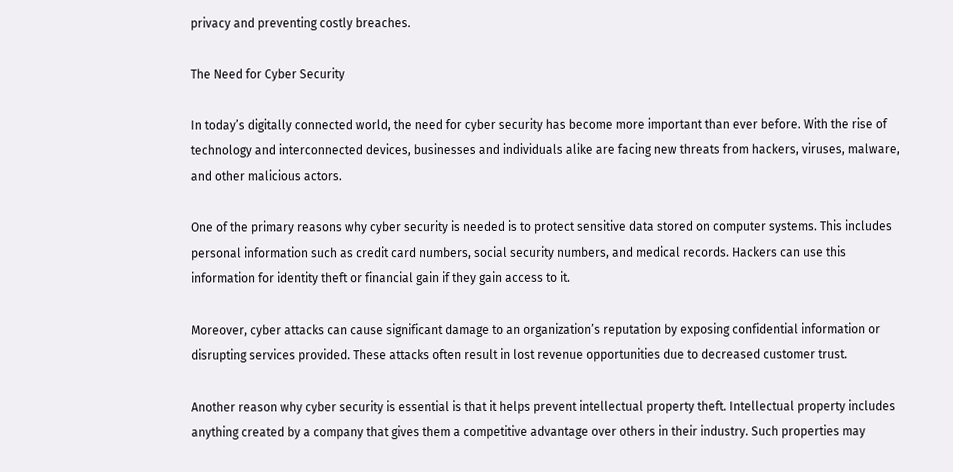privacy and preventing costly breaches.

The Need for Cyber Security

In today’s digitally connected world, the need for cyber security has become more important than ever before. With the rise of technology and interconnected devices, businesses and individuals alike are facing new threats from hackers, viruses, malware, and other malicious actors.

One of the primary reasons why cyber security is needed is to protect sensitive data stored on computer systems. This includes personal information such as credit card numbers, social security numbers, and medical records. Hackers can use this information for identity theft or financial gain if they gain access to it.

Moreover, cyber attacks can cause significant damage to an organization’s reputation by exposing confidential information or disrupting services provided. These attacks often result in lost revenue opportunities due to decreased customer trust.

Another reason why cyber security is essential is that it helps prevent intellectual property theft. Intellectual property includes anything created by a company that gives them a competitive advantage over others in their industry. Such properties may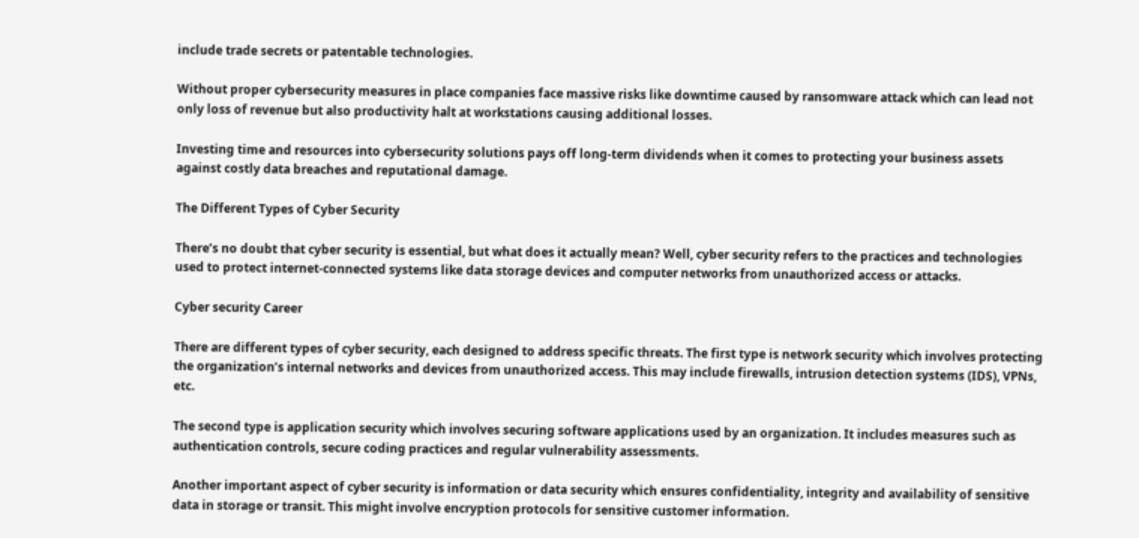include trade secrets or patentable technologies.

Without proper cybersecurity measures in place companies face massive risks like downtime caused by ransomware attack which can lead not only loss of revenue but also productivity halt at workstations causing additional losses.

Investing time and resources into cybersecurity solutions pays off long-term dividends when it comes to protecting your business assets against costly data breaches and reputational damage.

The Different Types of Cyber Security

There’s no doubt that cyber security is essential, but what does it actually mean? Well, cyber security refers to the practices and technologies used to protect internet-connected systems like data storage devices and computer networks from unauthorized access or attacks.

Cyber security Career

There are different types of cyber security, each designed to address specific threats. The first type is network security which involves protecting the organization’s internal networks and devices from unauthorized access. This may include firewalls, intrusion detection systems (IDS), VPNs, etc.

The second type is application security which involves securing software applications used by an organization. It includes measures such as authentication controls, secure coding practices and regular vulnerability assessments.

Another important aspect of cyber security is information or data security which ensures confidentiality, integrity and availability of sensitive data in storage or transit. This might involve encryption protocols for sensitive customer information.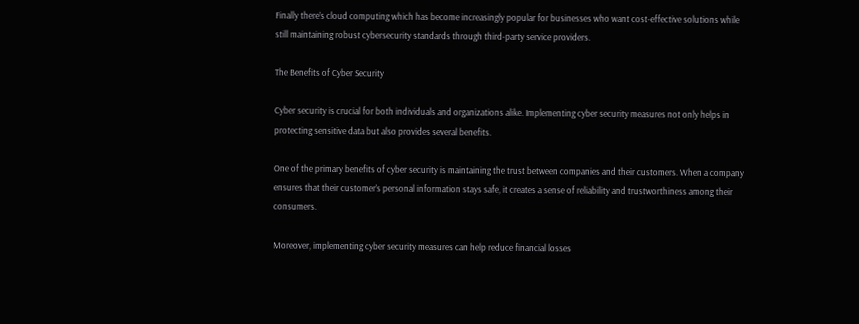Finally there’s cloud computing which has become increasingly popular for businesses who want cost-effective solutions while still maintaining robust cybersecurity standards through third-party service providers.

The Benefits of Cyber Security

Cyber security is crucial for both individuals and organizations alike. Implementing cyber security measures not only helps in protecting sensitive data but also provides several benefits.

One of the primary benefits of cyber security is maintaining the trust between companies and their customers. When a company ensures that their customer’s personal information stays safe, it creates a sense of reliability and trustworthiness among their consumers.

Moreover, implementing cyber security measures can help reduce financial losses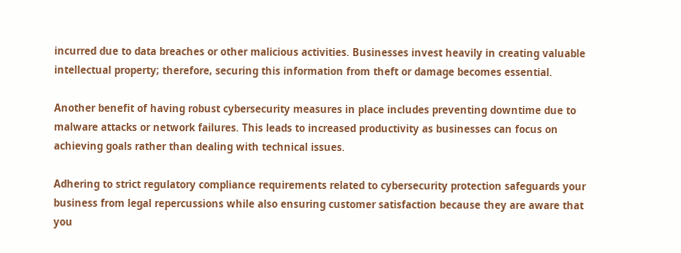incurred due to data breaches or other malicious activities. Businesses invest heavily in creating valuable intellectual property; therefore, securing this information from theft or damage becomes essential.

Another benefit of having robust cybersecurity measures in place includes preventing downtime due to malware attacks or network failures. This leads to increased productivity as businesses can focus on achieving goals rather than dealing with technical issues.

Adhering to strict regulatory compliance requirements related to cybersecurity protection safeguards your business from legal repercussions while also ensuring customer satisfaction because they are aware that you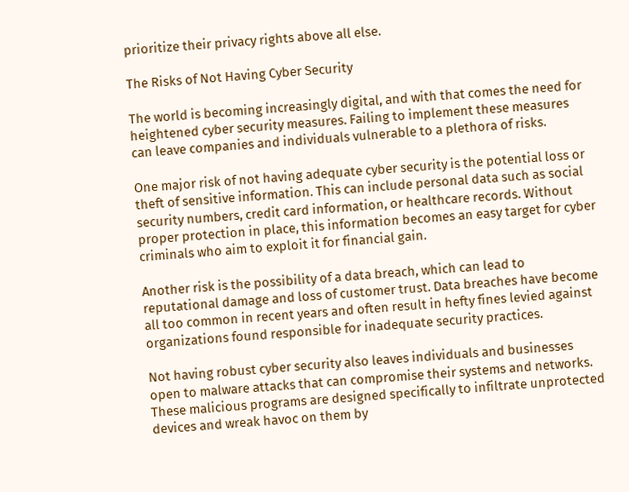prioritize their privacy rights above all else.

The Risks of Not Having Cyber Security

The world is becoming increasingly digital, and with that comes the need for heightened cyber security measures. Failing to implement these measures can leave companies and individuals vulnerable to a plethora of risks.

One major risk of not having adequate cyber security is the potential loss or theft of sensitive information. This can include personal data such as social security numbers, credit card information, or healthcare records. Without proper protection in place, this information becomes an easy target for cyber criminals who aim to exploit it for financial gain.

Another risk is the possibility of a data breach, which can lead to reputational damage and loss of customer trust. Data breaches have become all too common in recent years and often result in hefty fines levied against organizations found responsible for inadequate security practices.

Not having robust cyber security also leaves individuals and businesses open to malware attacks that can compromise their systems and networks. These malicious programs are designed specifically to infiltrate unprotected devices and wreak havoc on them by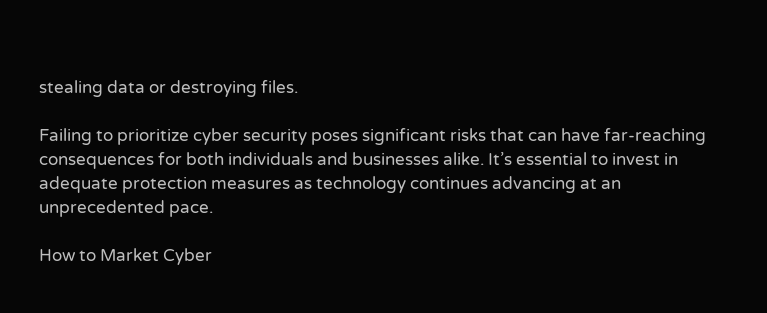stealing data or destroying files.

Failing to prioritize cyber security poses significant risks that can have far-reaching consequences for both individuals and businesses alike. It’s essential to invest in adequate protection measures as technology continues advancing at an unprecedented pace.

How to Market Cyber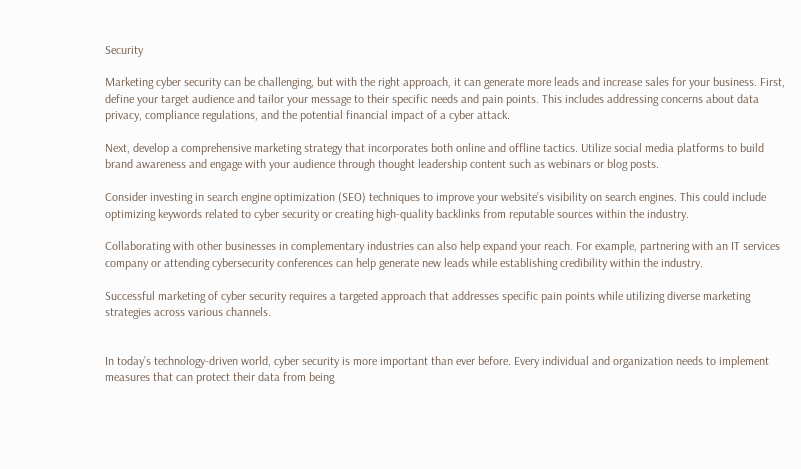Security

Marketing cyber security can be challenging, but with the right approach, it can generate more leads and increase sales for your business. First, define your target audience and tailor your message to their specific needs and pain points. This includes addressing concerns about data privacy, compliance regulations, and the potential financial impact of a cyber attack.

Next, develop a comprehensive marketing strategy that incorporates both online and offline tactics. Utilize social media platforms to build brand awareness and engage with your audience through thought leadership content such as webinars or blog posts.

Consider investing in search engine optimization (SEO) techniques to improve your website’s visibility on search engines. This could include optimizing keywords related to cyber security or creating high-quality backlinks from reputable sources within the industry.

Collaborating with other businesses in complementary industries can also help expand your reach. For example, partnering with an IT services company or attending cybersecurity conferences can help generate new leads while establishing credibility within the industry.

Successful marketing of cyber security requires a targeted approach that addresses specific pain points while utilizing diverse marketing strategies across various channels.


In today’s technology-driven world, cyber security is more important than ever before. Every individual and organization needs to implement measures that can protect their data from being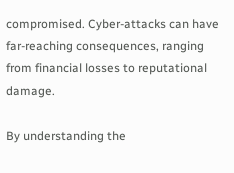compromised. Cyber-attacks can have far-reaching consequences, ranging from financial losses to reputational damage.

By understanding the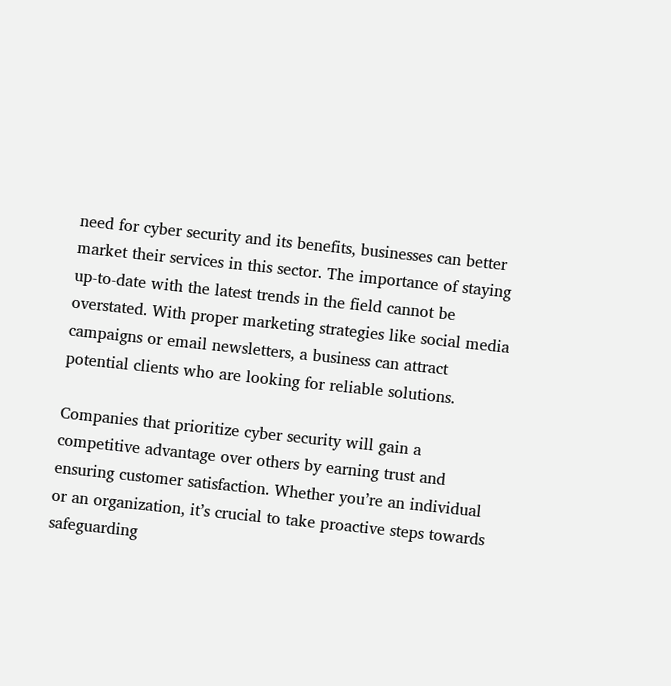need for cyber security and its benefits, businesses can better market their services in this sector. The importance of staying up-to-date with the latest trends in the field cannot be overstated. With proper marketing strategies like social media campaigns or email newsletters, a business can attract potential clients who are looking for reliable solutions.

Companies that prioritize cyber security will gain a competitive advantage over others by earning trust and ensuring customer satisfaction. Whether you’re an individual or an organization, it’s crucial to take proactive steps towards safeguarding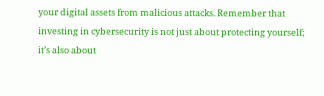your digital assets from malicious attacks. Remember that investing in cybersecurity is not just about protecting yourself; it’s also about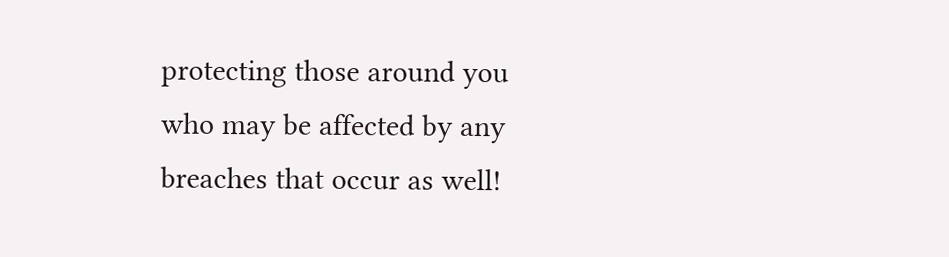protecting those around you who may be affected by any breaches that occur as well!